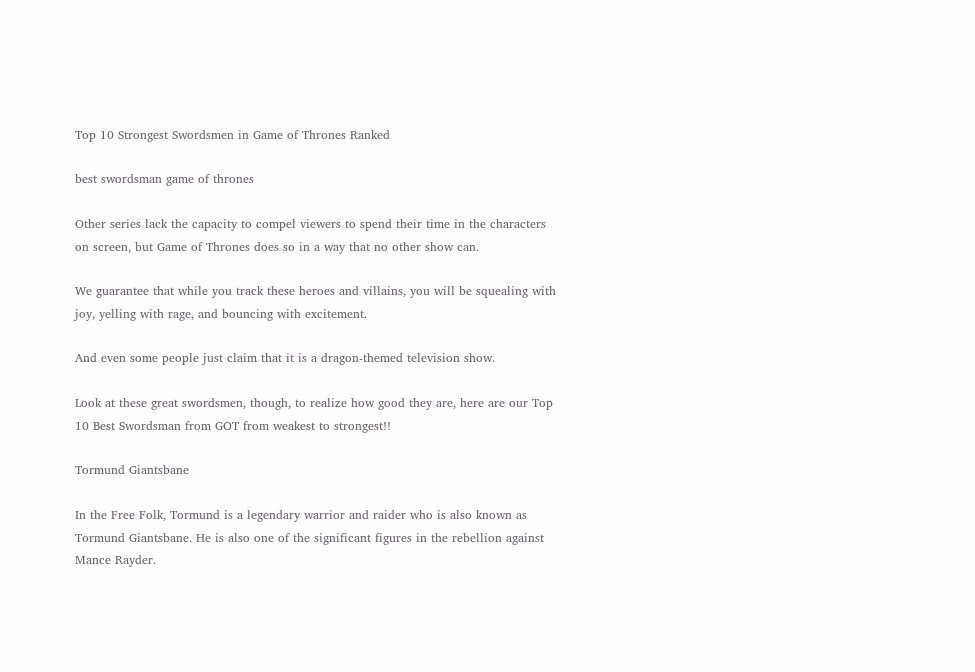Top 10 Strongest Swordsmen in Game of Thrones Ranked

best swordsman game of thrones

Other series lack the capacity to compel viewers to spend their time in the characters on screen, but Game of Thrones does so in a way that no other show can.

We guarantee that while you track these heroes and villains, you will be squealing with joy, yelling with rage, and bouncing with excitement.

And even some people just claim that it is a dragon-themed television show.

Look at these great swordsmen, though, to realize how good they are, here are our Top 10 Best Swordsman from GOT from weakest to strongest!!

Tormund Giantsbane

In the Free Folk, Tormund is a legendary warrior and raider who is also known as Tormund Giantsbane. He is also one of the significant figures in the rebellion against Mance Rayder.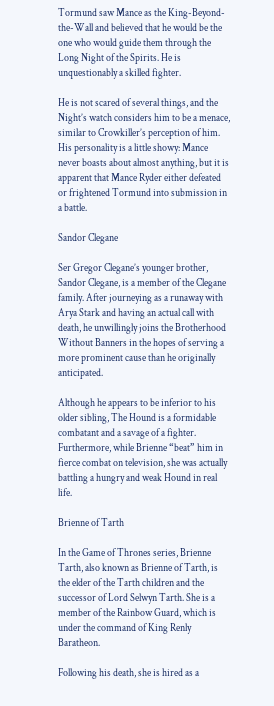Tormund saw Mance as the King-Beyond-the-Wall and believed that he would be the one who would guide them through the Long Night of the Spirits. He is unquestionably a skilled fighter.

He is not scared of several things, and the Night’s watch considers him to be a menace, similar to Crowkiller’s perception of him. His personality is a little showy: Mance never boasts about almost anything, but it is apparent that Mance Ryder either defeated or frightened Tormund into submission in a battle.

Sandor Clegane

Ser Gregor Clegane’s younger brother, Sandor Clegane, is a member of the Clegane family. After journeying as a runaway with Arya Stark and having an actual call with death, he unwillingly joins the Brotherhood Without Banners in the hopes of serving a more prominent cause than he originally anticipated.

Although he appears to be inferior to his older sibling, The Hound is a formidable combatant and a savage of a fighter. Furthermore, while Brienne “beat” him in fierce combat on television, she was actually battling a hungry and weak Hound in real life.

Brienne of Tarth

In the Game of Thrones series, Brienne Tarth, also known as Brienne of Tarth, is the elder of the Tarth children and the successor of Lord Selwyn Tarth. She is a member of the Rainbow Guard, which is under the command of King Renly Baratheon.

Following his death, she is hired as a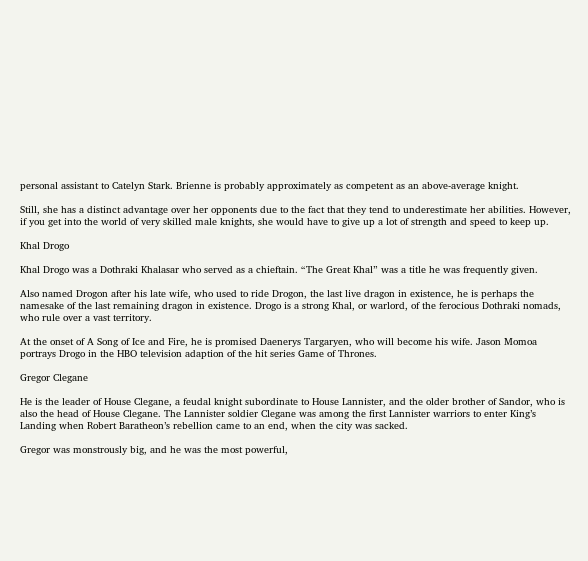personal assistant to Catelyn Stark. Brienne is probably approximately as competent as an above-average knight.

Still, she has a distinct advantage over her opponents due to the fact that they tend to underestimate her abilities. However, if you get into the world of very skilled male knights, she would have to give up a lot of strength and speed to keep up.

Khal Drogo

Khal Drogo was a Dothraki Khalasar who served as a chieftain. “The Great Khal” was a title he was frequently given.

Also named Drogon after his late wife, who used to ride Drogon, the last live dragon in existence, he is perhaps the namesake of the last remaining dragon in existence. Drogo is a strong Khal, or warlord, of the ferocious Dothraki nomads, who rule over a vast territory.

At the onset of A Song of Ice and Fire, he is promised Daenerys Targaryen, who will become his wife. Jason Momoa portrays Drogo in the HBO television adaption of the hit series Game of Thrones.

Gregor Clegane

He is the leader of House Clegane, a feudal knight subordinate to House Lannister, and the older brother of Sandor, who is also the head of House Clegane. The Lannister soldier Clegane was among the first Lannister warriors to enter King’s Landing when Robert Baratheon’s rebellion came to an end, when the city was sacked.

Gregor was monstrously big, and he was the most powerful,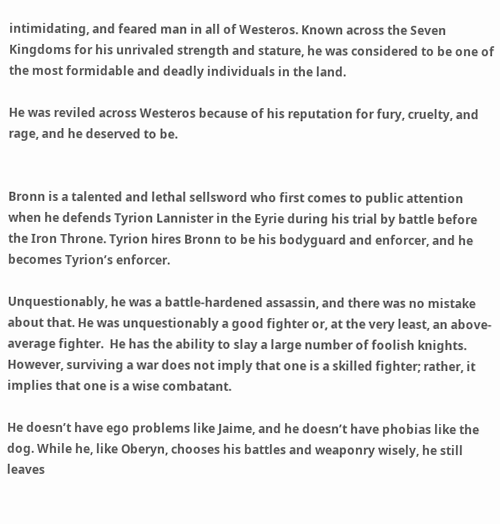intimidating, and feared man in all of Westeros. Known across the Seven Kingdoms for his unrivaled strength and stature, he was considered to be one of the most formidable and deadly individuals in the land.

He was reviled across Westeros because of his reputation for fury, cruelty, and rage, and he deserved to be.


Bronn is a talented and lethal sellsword who first comes to public attention when he defends Tyrion Lannister in the Eyrie during his trial by battle before the Iron Throne. Tyrion hires Bronn to be his bodyguard and enforcer, and he becomes Tyrion’s enforcer.

Unquestionably, he was a battle-hardened assassin, and there was no mistake about that. He was unquestionably a good fighter or, at the very least, an above-average fighter.  He has the ability to slay a large number of foolish knights. However, surviving a war does not imply that one is a skilled fighter; rather, it implies that one is a wise combatant.

He doesn’t have ego problems like Jaime, and he doesn’t have phobias like the dog. While he, like Oberyn, chooses his battles and weaponry wisely, he still leaves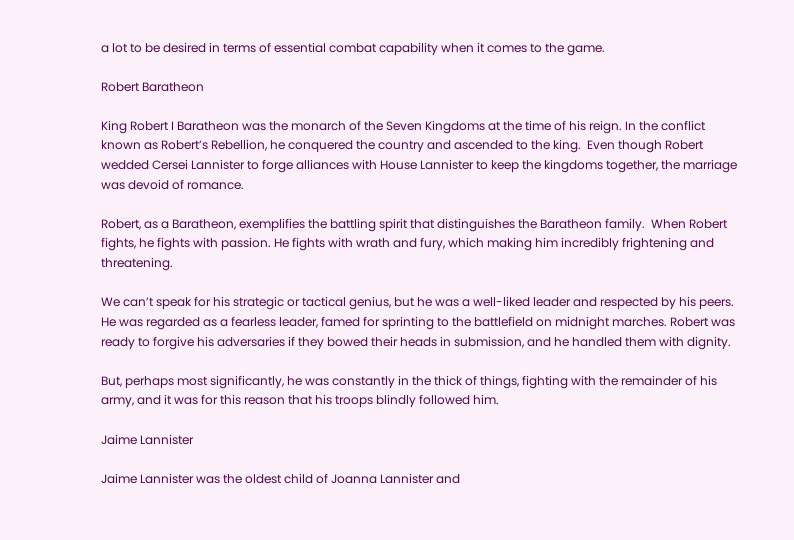a lot to be desired in terms of essential combat capability when it comes to the game.

Robert Baratheon

King Robert I Baratheon was the monarch of the Seven Kingdoms at the time of his reign. In the conflict known as Robert’s Rebellion, he conquered the country and ascended to the king.  Even though Robert wedded Cersei Lannister to forge alliances with House Lannister to keep the kingdoms together, the marriage was devoid of romance.

Robert, as a Baratheon, exemplifies the battling spirit that distinguishes the Baratheon family.  When Robert fights, he fights with passion. He fights with wrath and fury, which making him incredibly frightening and threatening.

We can’t speak for his strategic or tactical genius, but he was a well-liked leader and respected by his peers. He was regarded as a fearless leader, famed for sprinting to the battlefield on midnight marches. Robert was ready to forgive his adversaries if they bowed their heads in submission, and he handled them with dignity.

But, perhaps most significantly, he was constantly in the thick of things, fighting with the remainder of his army, and it was for this reason that his troops blindly followed him.

Jaime Lannister

Jaime Lannister was the oldest child of Joanna Lannister and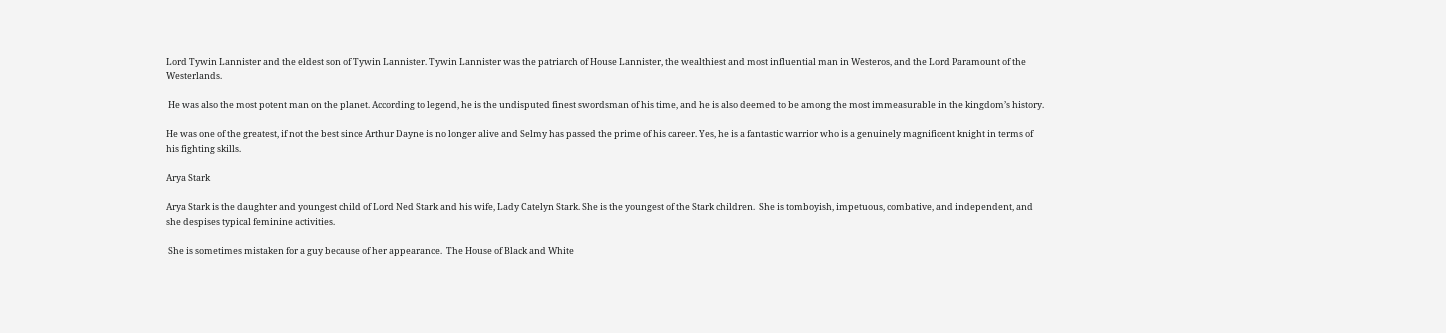Lord Tywin Lannister and the eldest son of Tywin Lannister. Tywin Lannister was the patriarch of House Lannister, the wealthiest and most influential man in Westeros, and the Lord Paramount of the Westerlands.

 He was also the most potent man on the planet. According to legend, he is the undisputed finest swordsman of his time, and he is also deemed to be among the most immeasurable in the kingdom’s history.

He was one of the greatest, if not the best since Arthur Dayne is no longer alive and Selmy has passed the prime of his career. Yes, he is a fantastic warrior who is a genuinely magnificent knight in terms of his fighting skills.

Arya Stark

Arya Stark is the daughter and youngest child of Lord Ned Stark and his wife, Lady Catelyn Stark. She is the youngest of the Stark children.  She is tomboyish, impetuous, combative, and independent, and she despises typical feminine activities.

 She is sometimes mistaken for a guy because of her appearance.  The House of Black and White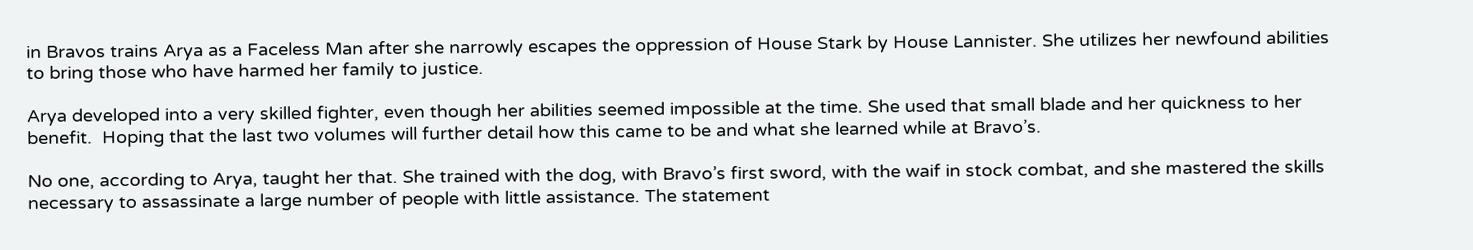in Bravos trains Arya as a Faceless Man after she narrowly escapes the oppression of House Stark by House Lannister. She utilizes her newfound abilities to bring those who have harmed her family to justice.

Arya developed into a very skilled fighter, even though her abilities seemed impossible at the time. She used that small blade and her quickness to her benefit.  Hoping that the last two volumes will further detail how this came to be and what she learned while at Bravo’s.

No one, according to Arya, taught her that. She trained with the dog, with Bravo’s first sword, with the waif in stock combat, and she mastered the skills necessary to assassinate a large number of people with little assistance. The statement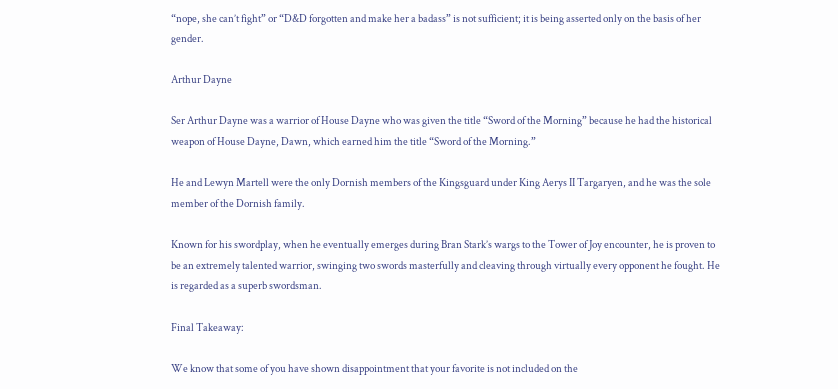“nope, she can’t fight” or “D&D forgotten and make her a badass” is not sufficient; it is being asserted only on the basis of her gender.

Arthur Dayne

Ser Arthur Dayne was a warrior of House Dayne who was given the title “Sword of the Morning” because he had the historical weapon of House Dayne, Dawn, which earned him the title “Sword of the Morning.”

He and Lewyn Martell were the only Dornish members of the Kingsguard under King Aerys II Targaryen, and he was the sole member of the Dornish family.

Known for his swordplay, when he eventually emerges during Bran Stark’s wargs to the Tower of Joy encounter, he is proven to be an extremely talented warrior, swinging two swords masterfully and cleaving through virtually every opponent he fought. He is regarded as a superb swordsman.

Final Takeaway:

We know that some of you have shown disappointment that your favorite is not included on the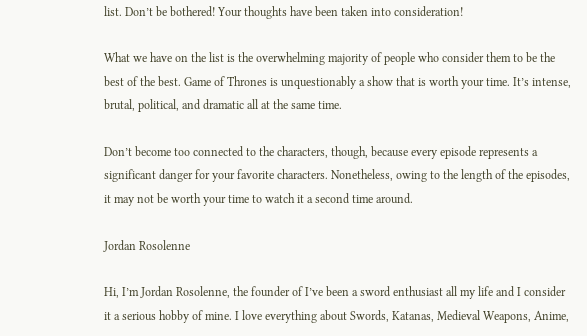list. Don’t be bothered! Your thoughts have been taken into consideration!

What we have on the list is the overwhelming majority of people who consider them to be the best of the best. Game of Thrones is unquestionably a show that is worth your time. It’s intense, brutal, political, and dramatic all at the same time.

Don’t become too connected to the characters, though, because every episode represents a significant danger for your favorite characters. Nonetheless, owing to the length of the episodes, it may not be worth your time to watch it a second time around.

Jordan Rosolenne

Hi, I’m Jordan Rosolenne, the founder of I’ve been a sword enthusiast all my life and I consider it a serious hobby of mine. I love everything about Swords, Katanas, Medieval Weapons, Anime,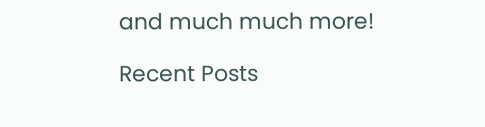and much much more!

Recent Posts